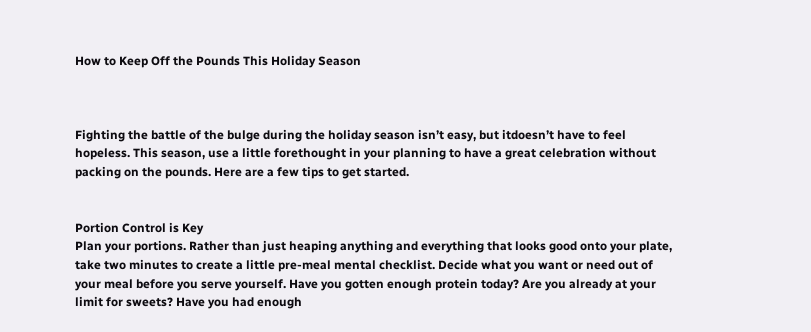How to Keep Off the Pounds This Holiday Season



Fighting the battle of the bulge during the holiday season isn’t easy, but itdoesn’t have to feel hopeless. This season, use a little forethought in your planning to have a great celebration without packing on the pounds. Here are a few tips to get started.


Portion Control is Key
Plan your portions. Rather than just heaping anything and everything that looks good onto your plate, take two minutes to create a little pre-meal mental checklist. Decide what you want or need out of your meal before you serve yourself. Have you gotten enough protein today? Are you already at your limit for sweets? Have you had enough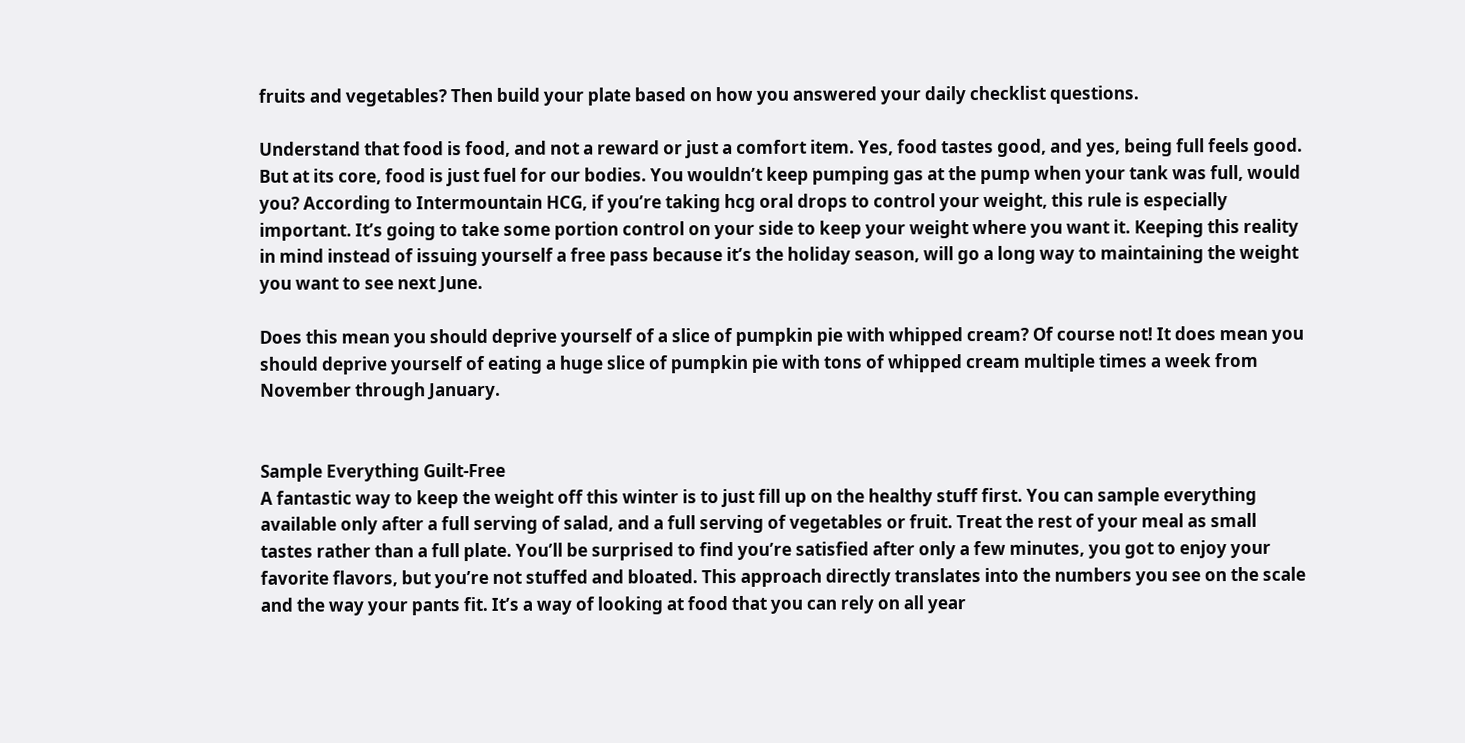fruits and vegetables? Then build your plate based on how you answered your daily checklist questions.

Understand that food is food, and not a reward or just a comfort item. Yes, food tastes good, and yes, being full feels good. But at its core, food is just fuel for our bodies. You wouldn’t keep pumping gas at the pump when your tank was full, would you? According to Intermountain HCG, if you’re taking hcg oral drops to control your weight, this rule is especially important. It’s going to take some portion control on your side to keep your weight where you want it. Keeping this reality in mind instead of issuing yourself a free pass because it’s the holiday season, will go a long way to maintaining the weight you want to see next June.

Does this mean you should deprive yourself of a slice of pumpkin pie with whipped cream? Of course not! It does mean you should deprive yourself of eating a huge slice of pumpkin pie with tons of whipped cream multiple times a week from November through January.


Sample Everything Guilt-Free
A fantastic way to keep the weight off this winter is to just fill up on the healthy stuff first. You can sample everything available only after a full serving of salad, and a full serving of vegetables or fruit. Treat the rest of your meal as small tastes rather than a full plate. You’ll be surprised to find you’re satisfied after only a few minutes, you got to enjoy your favorite flavors, but you’re not stuffed and bloated. This approach directly translates into the numbers you see on the scale and the way your pants fit. It’s a way of looking at food that you can rely on all year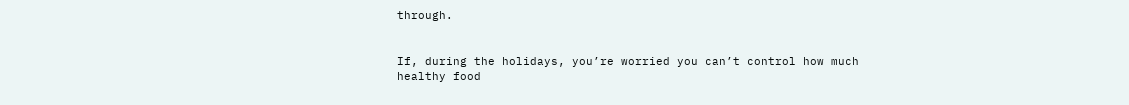through.


If, during the holidays, you’re worried you can’t control how much healthy food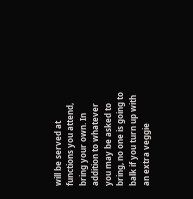will be served at functions you attend, bring your own. In addition to whatever you may be asked to bring, no one is going to balk if you turn up with an extra veggie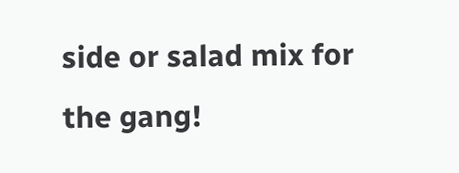side or salad mix for the gang!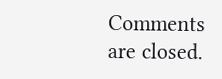Comments are closed.